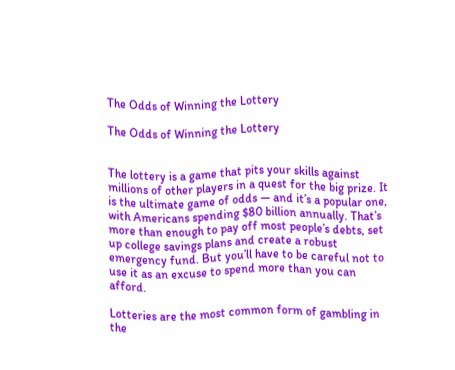The Odds of Winning the Lottery

The Odds of Winning the Lottery


The lottery is a game that pits your skills against millions of other players in a quest for the big prize. It is the ultimate game of odds — and it’s a popular one, with Americans spending $80 billion annually. That’s more than enough to pay off most people’s debts, set up college savings plans and create a robust emergency fund. But you’ll have to be careful not to use it as an excuse to spend more than you can afford.

Lotteries are the most common form of gambling in the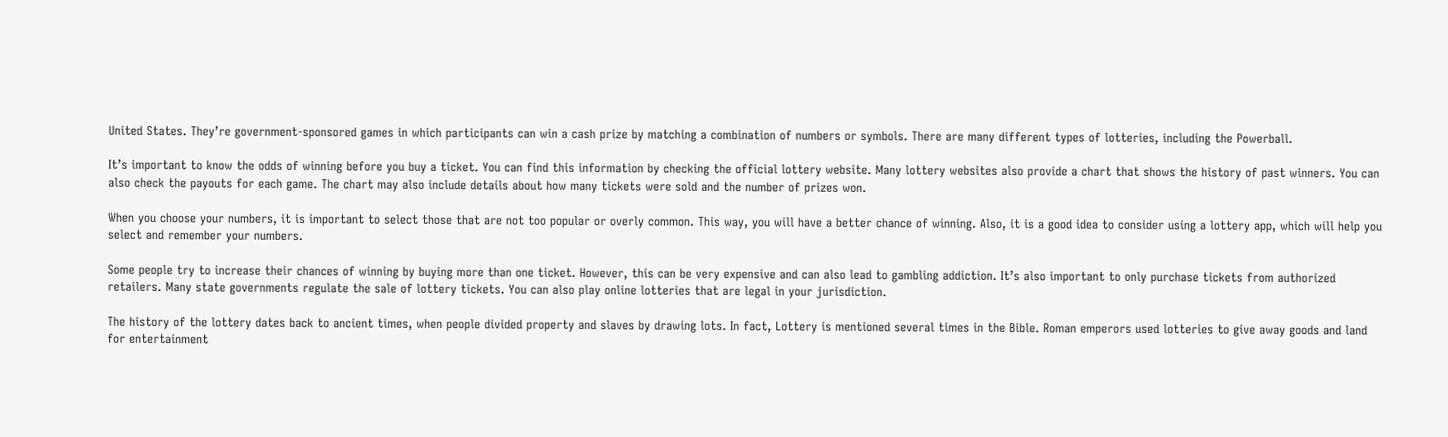United States. They’re government-sponsored games in which participants can win a cash prize by matching a combination of numbers or symbols. There are many different types of lotteries, including the Powerball.

It’s important to know the odds of winning before you buy a ticket. You can find this information by checking the official lottery website. Many lottery websites also provide a chart that shows the history of past winners. You can also check the payouts for each game. The chart may also include details about how many tickets were sold and the number of prizes won.

When you choose your numbers, it is important to select those that are not too popular or overly common. This way, you will have a better chance of winning. Also, it is a good idea to consider using a lottery app, which will help you select and remember your numbers.

Some people try to increase their chances of winning by buying more than one ticket. However, this can be very expensive and can also lead to gambling addiction. It’s also important to only purchase tickets from authorized retailers. Many state governments regulate the sale of lottery tickets. You can also play online lotteries that are legal in your jurisdiction.

The history of the lottery dates back to ancient times, when people divided property and slaves by drawing lots. In fact, Lottery is mentioned several times in the Bible. Roman emperors used lotteries to give away goods and land for entertainment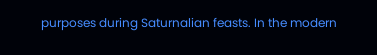purposes during Saturnalian feasts. In the modern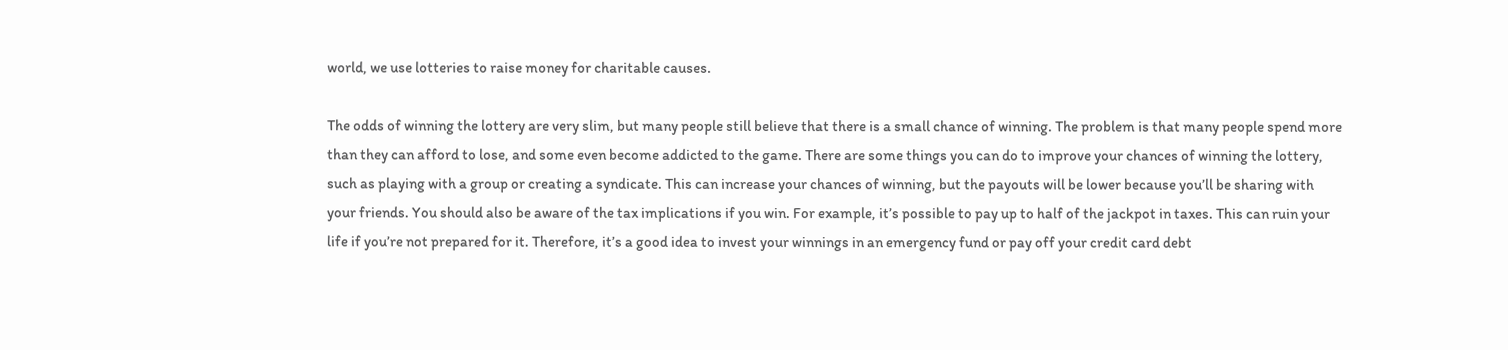world, we use lotteries to raise money for charitable causes.

The odds of winning the lottery are very slim, but many people still believe that there is a small chance of winning. The problem is that many people spend more than they can afford to lose, and some even become addicted to the game. There are some things you can do to improve your chances of winning the lottery, such as playing with a group or creating a syndicate. This can increase your chances of winning, but the payouts will be lower because you’ll be sharing with your friends. You should also be aware of the tax implications if you win. For example, it’s possible to pay up to half of the jackpot in taxes. This can ruin your life if you’re not prepared for it. Therefore, it’s a good idea to invest your winnings in an emergency fund or pay off your credit card debt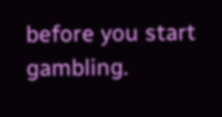before you start gambling.